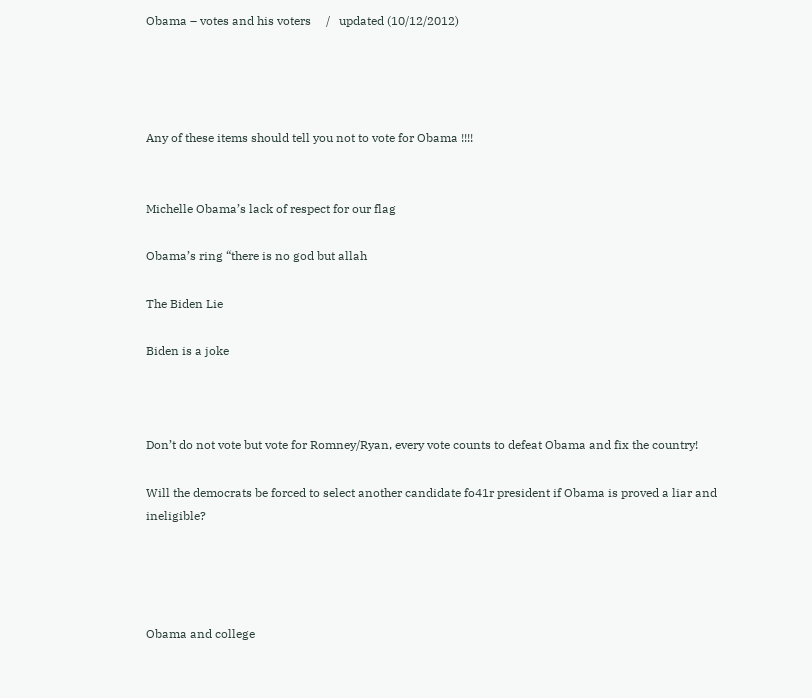Obama – votes and his voters     /   updated (10/12/2012)




Any of these items should tell you not to vote for Obama !!!!


Michelle Obama’s lack of respect for our flag

Obama’s ring “there is no god but allah

The Biden Lie

Biden is a joke



Don’t do not vote but vote for Romney/Ryan, every vote counts to defeat Obama and fix the country!

Will the democrats be forced to select another candidate fo41r president if Obama is proved a liar and ineligible?




Obama and college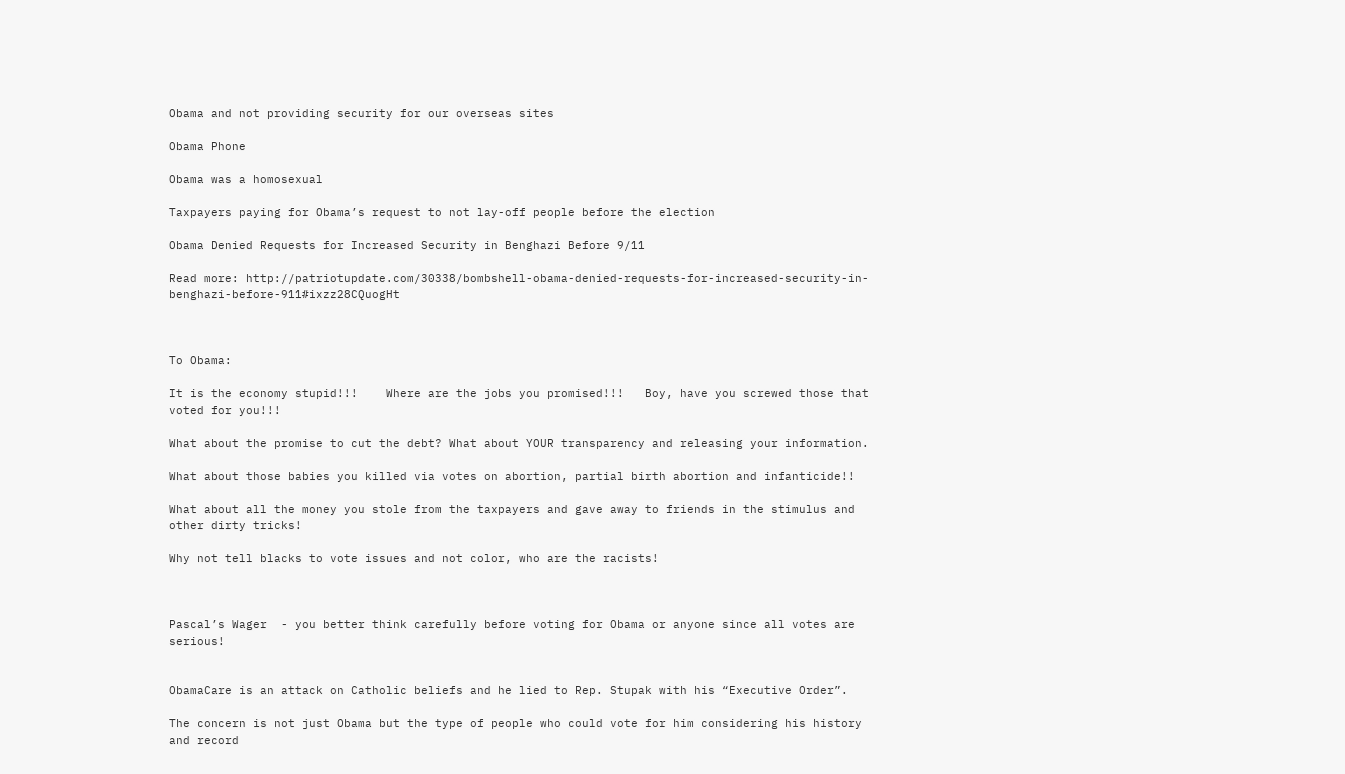Obama and not providing security for our overseas sites

Obama Phone

Obama was a homosexual

Taxpayers paying for Obama’s request to not lay-off people before the election

Obama Denied Requests for Increased Security in Benghazi Before 9/11

Read more: http://patriotupdate.com/30338/bombshell-obama-denied-requests-for-increased-security-in-benghazi-before-911#ixzz28CQuogHt



To Obama:

It is the economy stupid!!!    Where are the jobs you promised!!!   Boy, have you screwed those that voted for you!!!

What about the promise to cut the debt? What about YOUR transparency and releasing your information.

What about those babies you killed via votes on abortion, partial birth abortion and infanticide!!

What about all the money you stole from the taxpayers and gave away to friends in the stimulus and other dirty tricks!

Why not tell blacks to vote issues and not color, who are the racists!



Pascal’s Wager  - you better think carefully before voting for Obama or anyone since all votes are serious!


ObamaCare is an attack on Catholic beliefs and he lied to Rep. Stupak with his “Executive Order”.

The concern is not just Obama but the type of people who could vote for him considering his history and record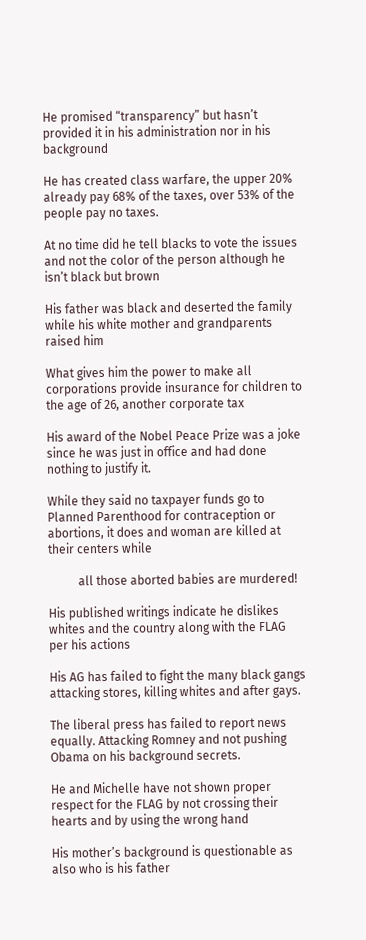He promised “transparency” but hasn’t provided it in his administration nor in his background

He has created class warfare, the upper 20% already pay 68% of the taxes, over 53% of the people pay no taxes.

At no time did he tell blacks to vote the issues and not the color of the person although he isn’t black but brown

His father was black and deserted the family while his white mother and grandparents raised him

What gives him the power to make all corporations provide insurance for children to the age of 26, another corporate tax

His award of the Nobel Peace Prize was a joke since he was just in office and had done nothing to justify it.

While they said no taxpayer funds go to Planned Parenthood for contraception or abortions, it does and woman are killed at their centers while

          all those aborted babies are murdered!

His published writings indicate he dislikes whites and the country along with the FLAG per his actions

His AG has failed to fight the many black gangs attacking stores, killing whites and after gays.

The liberal press has failed to report news equally. Attacking Romney and not pushing Obama on his background secrets.

He and Michelle have not shown proper respect for the FLAG by not crossing their hearts and by using the wrong hand

His mother’s background is questionable as also who is his father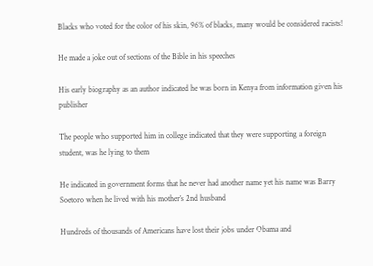Blacks who voted for the color of his skin, 96% of blacks, many would be considered racists!

He made a joke out of sections of the Bible in his speeches

His early biography as an author indicated he was born in Kenya from information given his publisher

The people who supported him in college indicated that they were supporting a foreign student, was he lying to them

He indicated in government forms that he never had another name yet his name was Barry Soetoro when he lived with his mother’s 2nd husband

Hundreds of thousands of Americans have lost their jobs under Obama and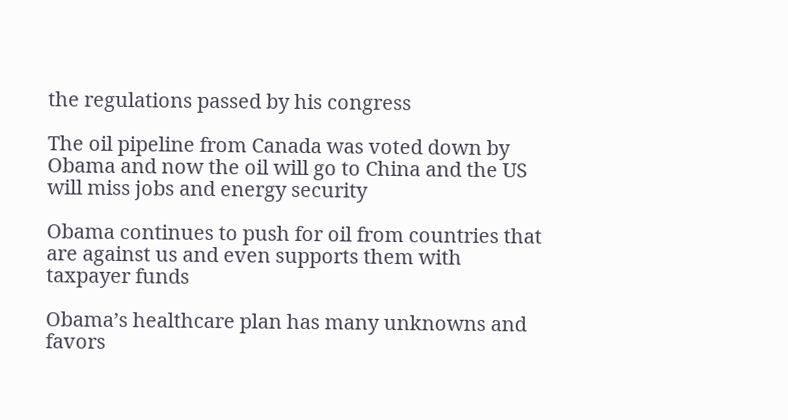the regulations passed by his congress

The oil pipeline from Canada was voted down by Obama and now the oil will go to China and the US will miss jobs and energy security

Obama continues to push for oil from countries that are against us and even supports them with taxpayer funds

Obama’s healthcare plan has many unknowns and favors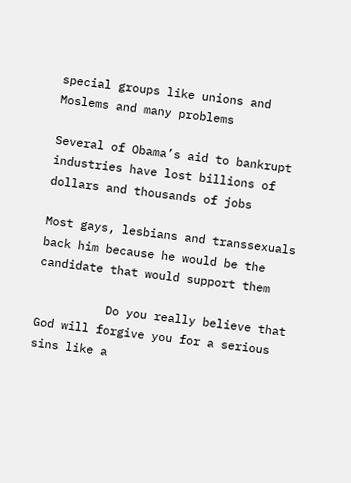special groups like unions and Moslems and many problems

Several of Obama’s aid to bankrupt industries have lost billions of dollars and thousands of jobs

Most gays, lesbians and transsexuals back him because he would be the candidate that would support them

          Do you really believe that God will forgive you for a serious sins like a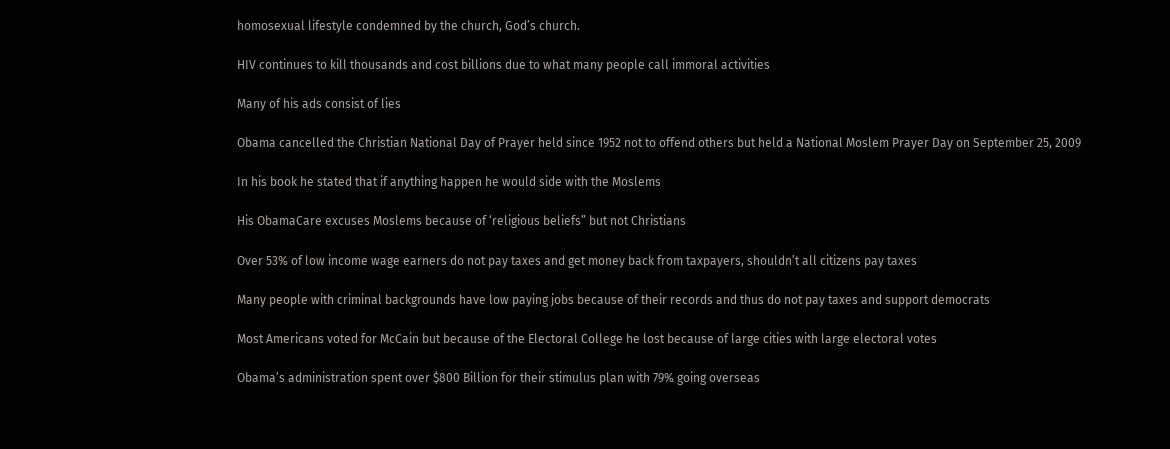homosexual lifestyle condemned by the church, God’s church.

HIV continues to kill thousands and cost billions due to what many people call immoral activities

Many of his ads consist of lies

Obama cancelled the Christian National Day of Prayer held since 1952 not to offend others but held a National Moslem Prayer Day on September 25, 2009

In his book he stated that if anything happen he would side with the Moslems

His ObamaCare excuses Moslems because of ‘religious beliefs” but not Christians

Over 53% of low income wage earners do not pay taxes and get money back from taxpayers, shouldn’t all citizens pay taxes

Many people with criminal backgrounds have low paying jobs because of their records and thus do not pay taxes and support democrats

Most Americans voted for McCain but because of the Electoral College he lost because of large cities with large electoral votes

Obama’s administration spent over $800 Billion for their stimulus plan with 79% going overseas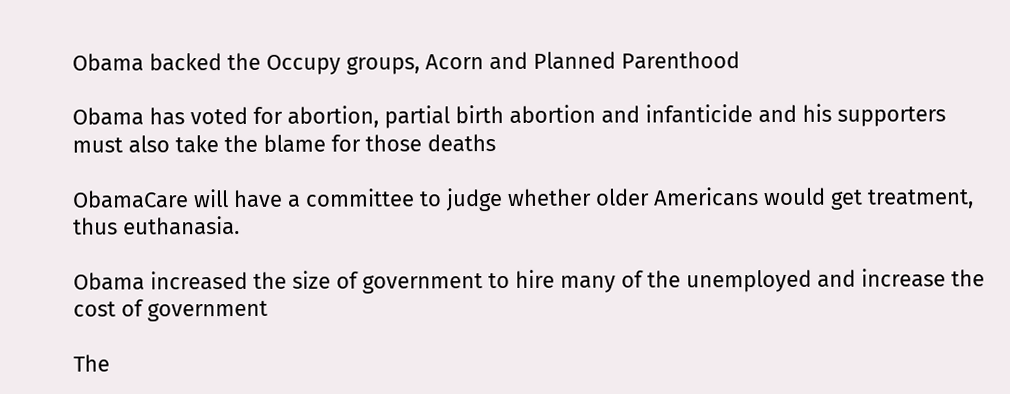Obama backed the Occupy groups, Acorn and Planned Parenthood

Obama has voted for abortion, partial birth abortion and infanticide and his supporters must also take the blame for those deaths

ObamaCare will have a committee to judge whether older Americans would get treatment, thus euthanasia.

Obama increased the size of government to hire many of the unemployed and increase the cost of government

The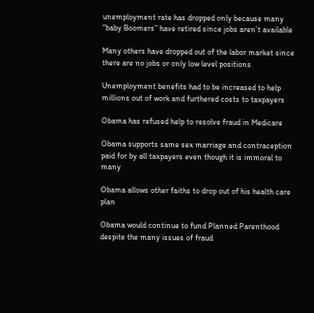unemployment rate has dropped only because many “baby Boomers” have retired since jobs aren’t available

Many others have dropped out of the labor market since there are no jobs or only low level positions

Unemployment benefits had to be increased to help millions out of work and furthered costs to taxpayers

Obama has refused help to resolve fraud in Medicare

Obama supports same sex marriage and contraception paid for by all taxpayers even though it is immoral to many

Obama allows other faiths to drop out of his health care plan

Obama would continue to fund Planned Parenthood despite the many issues of fraud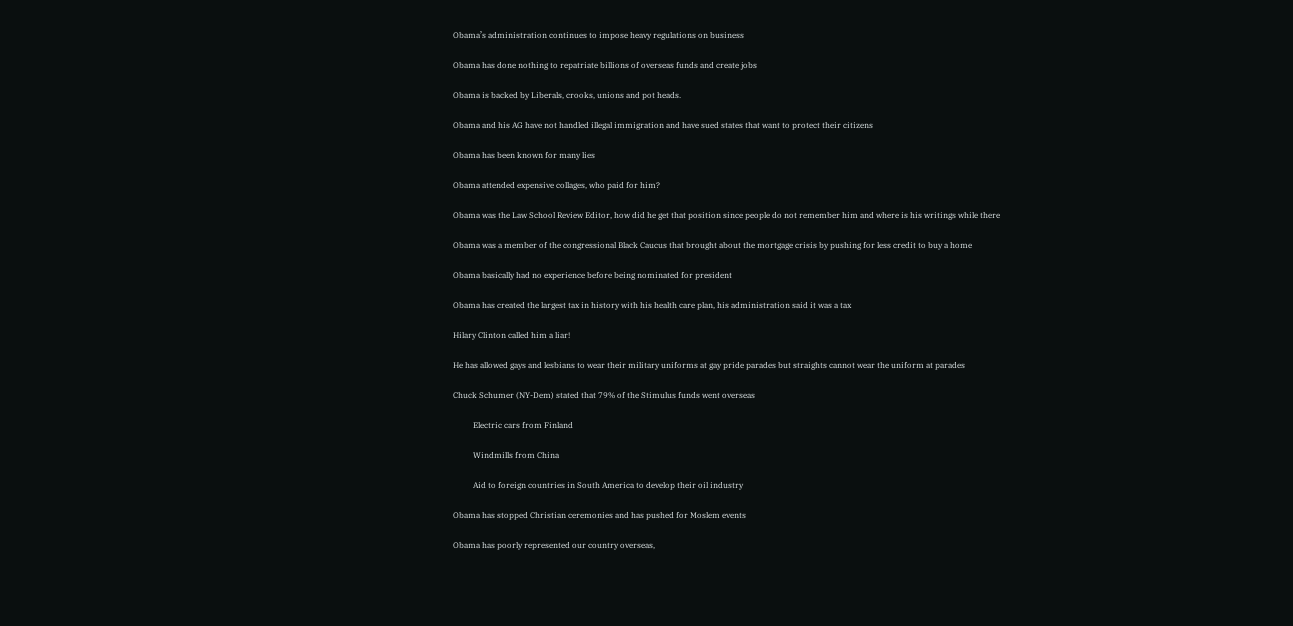Obama’s administration continues to impose heavy regulations on business

Obama has done nothing to repatriate billions of overseas funds and create jobs

Obama is backed by Liberals, crooks, unions and pot heads.

Obama and his AG have not handled illegal immigration and have sued states that want to protect their citizens

Obama has been known for many lies

Obama attended expensive collages, who paid for him?

Obama was the Law School Review Editor, how did he get that position since people do not remember him and where is his writings while there

Obama was a member of the congressional Black Caucus that brought about the mortgage crisis by pushing for less credit to buy a home

Obama basically had no experience before being nominated for president

Obama has created the largest tax in history with his health care plan, his administration said it was a tax

Hilary Clinton called him a liar!

He has allowed gays and lesbians to wear their military uniforms at gay pride parades but straights cannot wear the uniform at parades

Chuck Schumer (NY-Dem) stated that 79% of the Stimulus funds went overseas

          Electric cars from Finland

          Windmills from China

          Aid to foreign countries in South America to develop their oil industry

Obama has stopped Christian ceremonies and has pushed for Moslem events

Obama has poorly represented our country overseas,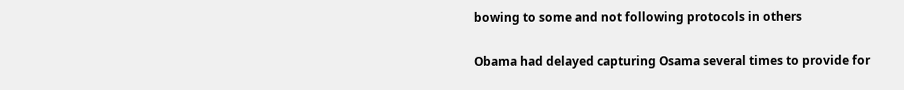bowing to some and not following protocols in others

Obama had delayed capturing Osama several times to provide for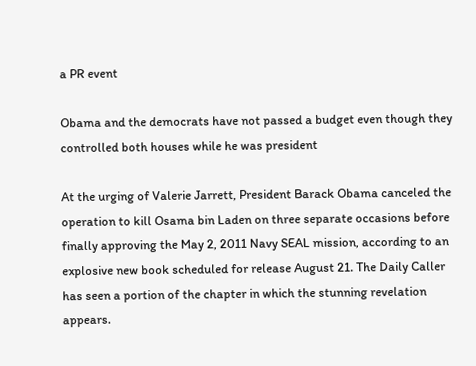a PR event

Obama and the democrats have not passed a budget even though they controlled both houses while he was president

At the urging of Valerie Jarrett, President Barack Obama canceled the operation to kill Osama bin Laden on three separate occasions before finally approving the May 2, 2011 Navy SEAL mission, according to an explosive new book scheduled for release August 21. The Daily Caller has seen a portion of the chapter in which the stunning revelation appears.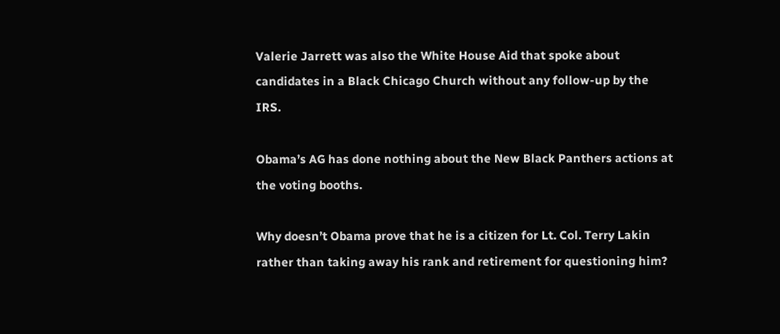Valerie Jarrett was also the White House Aid that spoke about candidates in a Black Chicago Church without any follow-up by the IRS.

Obama’s AG has done nothing about the New Black Panthers actions at the voting booths.

Why doesn’t Obama prove that he is a citizen for Lt. Col. Terry Lakin rather than taking away his rank and retirement for questioning him?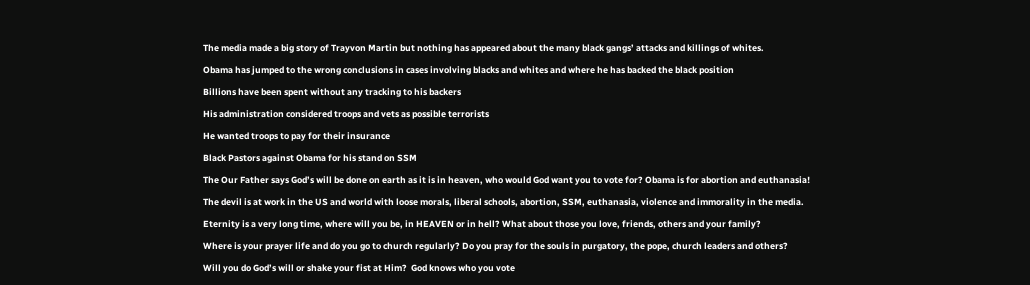The media made a big story of Trayvon Martin but nothing has appeared about the many black gangs’ attacks and killings of whites.

Obama has jumped to the wrong conclusions in cases involving blacks and whites and where he has backed the black position

Billions have been spent without any tracking to his backers

His administration considered troops and vets as possible terrorists

He wanted troops to pay for their insurance

Black Pastors against Obama for his stand on SSM

The Our Father says God’s will be done on earth as it is in heaven, who would God want you to vote for? Obama is for abortion and euthanasia!

The devil is at work in the US and world with loose morals, liberal schools, abortion, SSM, euthanasia, violence and immorality in the media.

Eternity is a very long time, where will you be, in HEAVEN or in hell? What about those you love, friends, others and your family?

Where is your prayer life and do you go to church regularly? Do you pray for the souls in purgatory, the pope, church leaders and others?

Will you do God’s will or shake your fist at Him?  God knows who you vote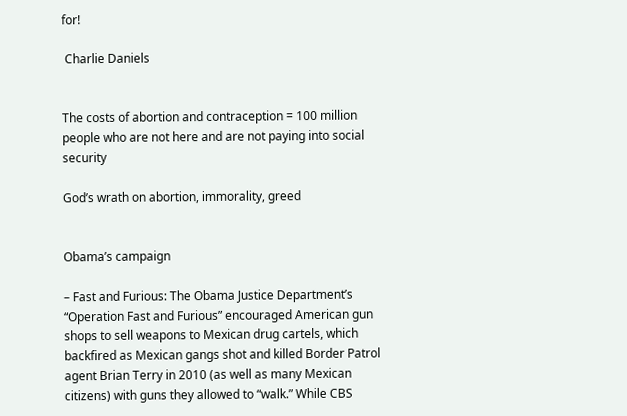for!

 Charlie Daniels


The costs of abortion and contraception = 100 million people who are not here and are not paying into social security

God’s wrath on abortion, immorality, greed


Obama’s campaign

– Fast and Furious: The Obama Justice Department’s “Operation Fast and Furious” encouraged American gun shops to sell weapons to Mexican drug cartels, which backfired as Mexican gangs shot and killed Border Patrol agent Brian Terry in 2010 (as well as many Mexican citizens) with guns they allowed to “walk.” While CBS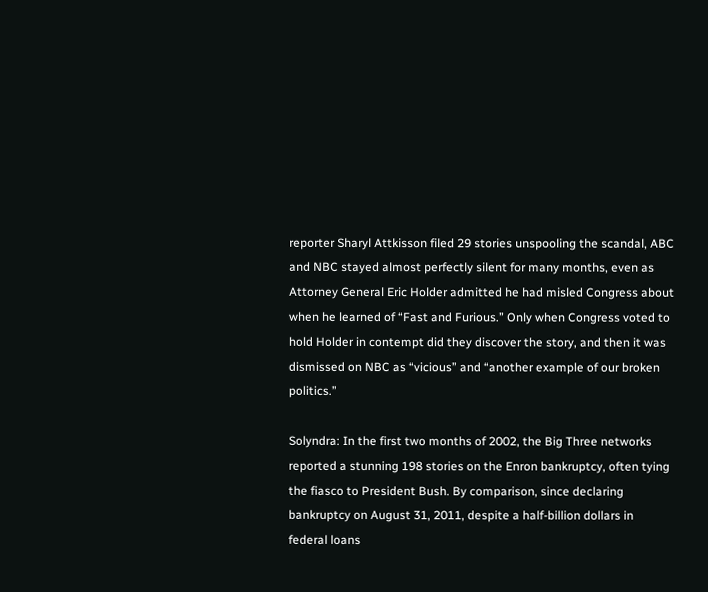reporter Sharyl Attkisson filed 29 stories unspooling the scandal, ABC and NBC stayed almost perfectly silent for many months, even as Attorney General Eric Holder admitted he had misled Congress about when he learned of “Fast and Furious.” Only when Congress voted to hold Holder in contempt did they discover the story, and then it was dismissed on NBC as “vicious” and “another example of our broken politics.”

Solyndra: In the first two months of 2002, the Big Three networks reported a stunning 198 stories on the Enron bankruptcy, often tying the fiasco to President Bush. By comparison, since declaring bankruptcy on August 31, 2011, despite a half-billion dollars in federal loans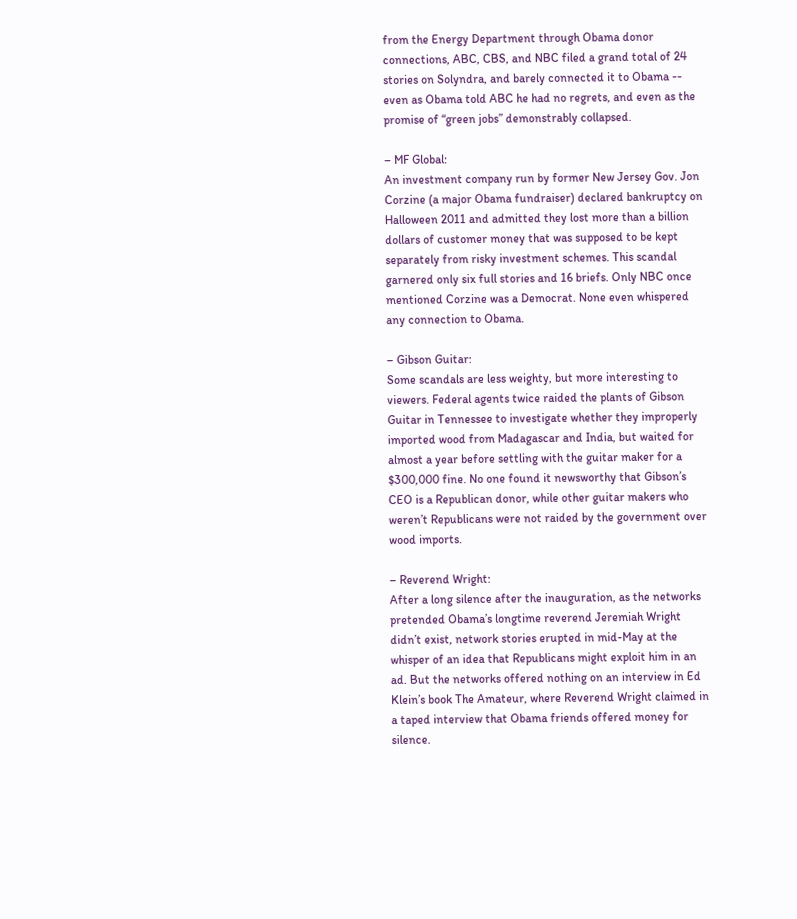from the Energy Department through Obama donor connections, ABC, CBS, and NBC filed a grand total of 24 stories on Solyndra, and barely connected it to Obama -- even as Obama told ABC he had no regrets, and even as the promise of “green jobs” demonstrably collapsed.

– MF Global:
An investment company run by former New Jersey Gov. Jon Corzine (a major Obama fundraiser) declared bankruptcy on Halloween 2011 and admitted they lost more than a billion dollars of customer money that was supposed to be kept separately from risky investment schemes. This scandal garnered only six full stories and 16 briefs. Only NBC once mentioned Corzine was a Democrat. None even whispered any connection to Obama.

– Gibson Guitar:
Some scandals are less weighty, but more interesting to viewers. Federal agents twice raided the plants of Gibson Guitar in Tennessee to investigate whether they improperly imported wood from Madagascar and India, but waited for almost a year before settling with the guitar maker for a $300,000 fine. No one found it newsworthy that Gibson’s CEO is a Republican donor, while other guitar makers who weren’t Republicans were not raided by the government over wood imports.

– Reverend Wright:
After a long silence after the inauguration, as the networks pretended Obama’s longtime reverend Jeremiah Wright didn’t exist, network stories erupted in mid-May at the whisper of an idea that Republicans might exploit him in an ad. But the networks offered nothing on an interview in Ed Klein’s book The Amateur, where Reverend Wright claimed in a taped interview that Obama friends offered money for silence.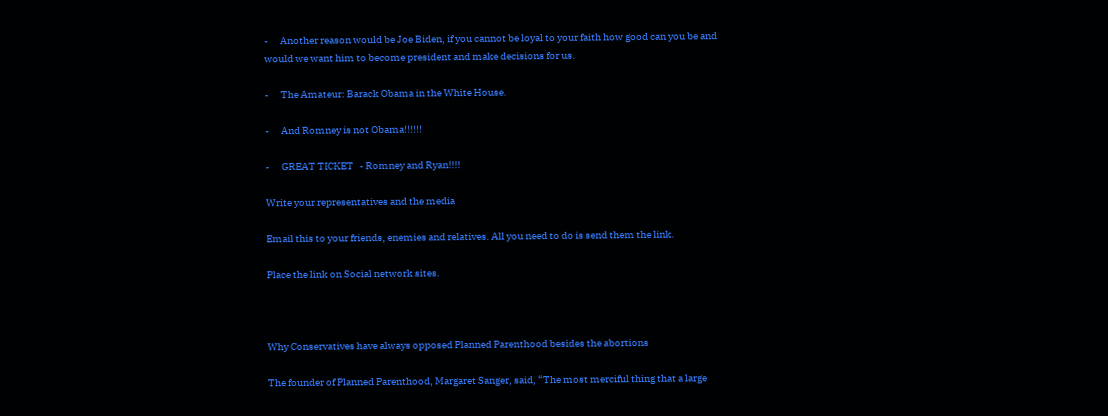-      Another reason would be Joe Biden, if you cannot be loyal to your faith how good can you be and would we want him to become president and make decisions for us.

-      The Amateur: Barack Obama in the White House.

-      And Romney is not Obama!!!!!!

-      GREAT TICKET   - Romney and Ryan!!!!

Write your representatives and the media

Email this to your friends, enemies and relatives. All you need to do is send them the link.

Place the link on Social network sites.



Why Conservatives have always opposed Planned Parenthood besides the abortions

The founder of Planned Parenthood, Margaret Sanger, said, “The most merciful thing that a large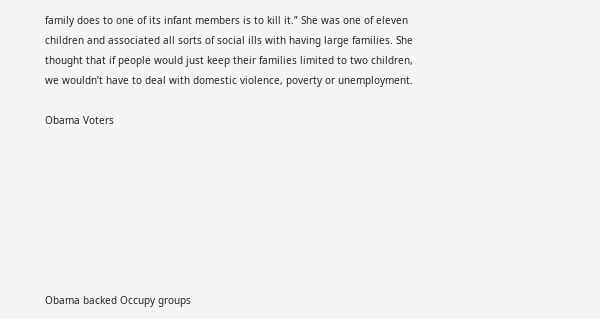family does to one of its infant members is to kill it.” She was one of eleven children and associated all sorts of social ills with having large families. She thought that if people would just keep their families limited to two children, we wouldn’t have to deal with domestic violence, poverty or unemployment.

Obama Voters








Obama backed Occupy groups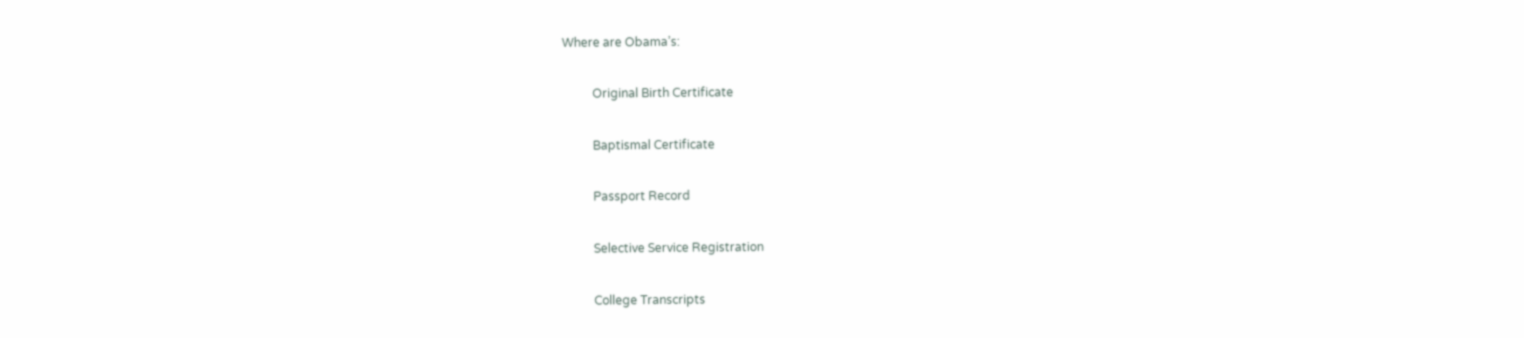Where are Obama’s:

          Original Birth Certificate

          Baptismal Certificate

          Passport Record

          Selective Service Registration

          College Transcripts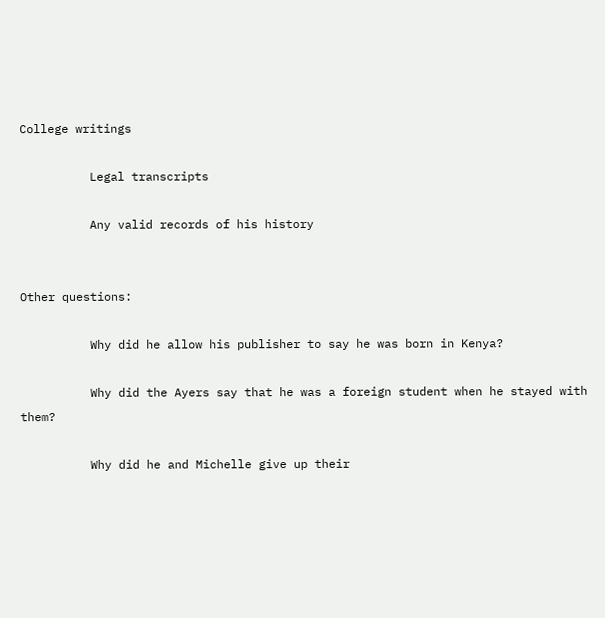College writings

          Legal transcripts

          Any valid records of his history


Other questions:

          Why did he allow his publisher to say he was born in Kenya?

          Why did the Ayers say that he was a foreign student when he stayed with them?

          Why did he and Michelle give up their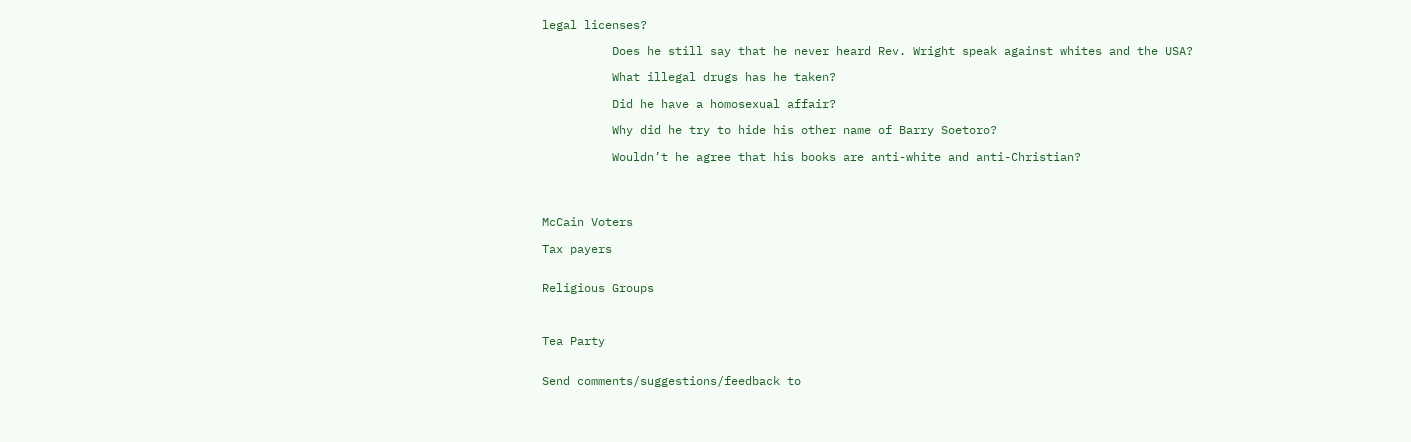legal licenses?

          Does he still say that he never heard Rev. Wright speak against whites and the USA?

          What illegal drugs has he taken?

          Did he have a homosexual affair?

          Why did he try to hide his other name of Barry Soetoro?

          Wouldn’t he agree that his books are anti-white and anti-Christian?




McCain Voters

Tax payers


Religious Groups



Tea Party


Send comments/suggestions/feedback to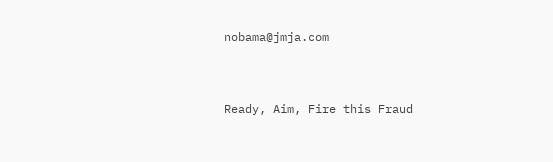nobama@jmja.com


Ready, Aim, Fire this Fraud